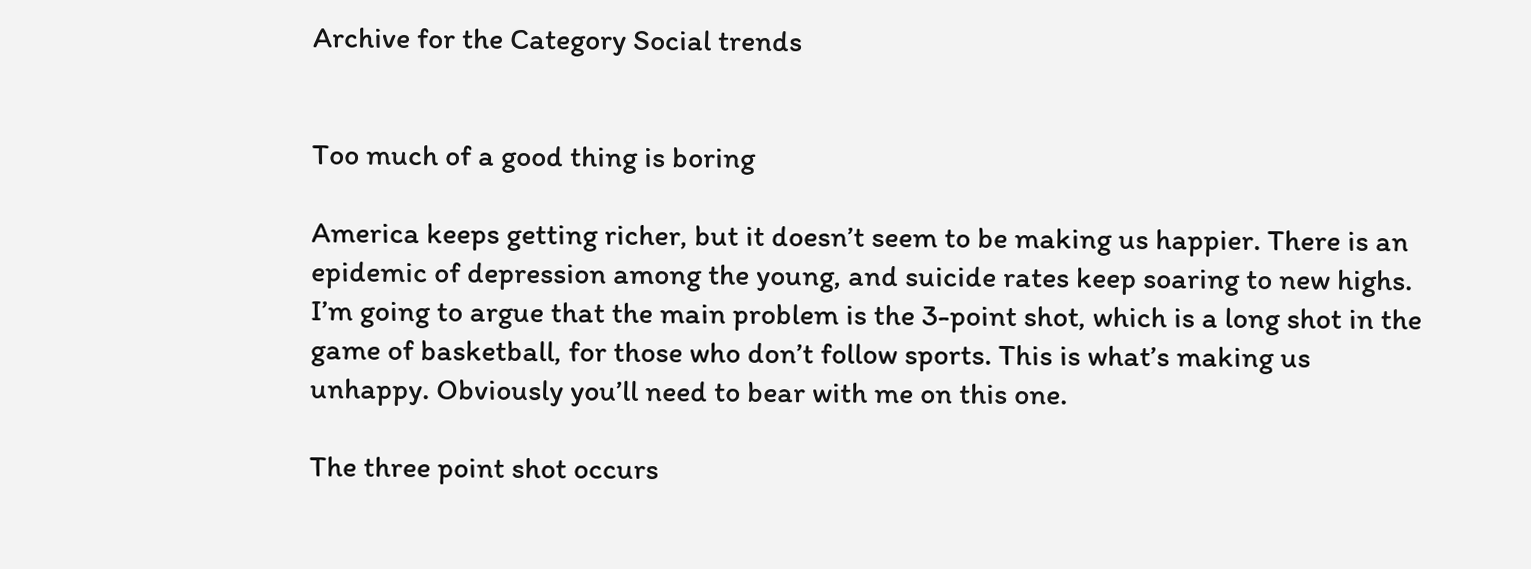Archive for the Category Social trends


Too much of a good thing is boring

America keeps getting richer, but it doesn’t seem to be making us happier. There is an epidemic of depression among the young, and suicide rates keep soaring to new highs. I’m going to argue that the main problem is the 3-point shot, which is a long shot in the game of basketball, for those who don’t follow sports. This is what’s making us unhappy. Obviously you’ll need to bear with me on this one.

The three point shot occurs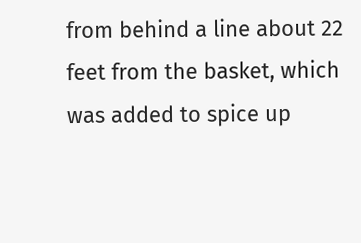from behind a line about 22 feet from the basket, which was added to spice up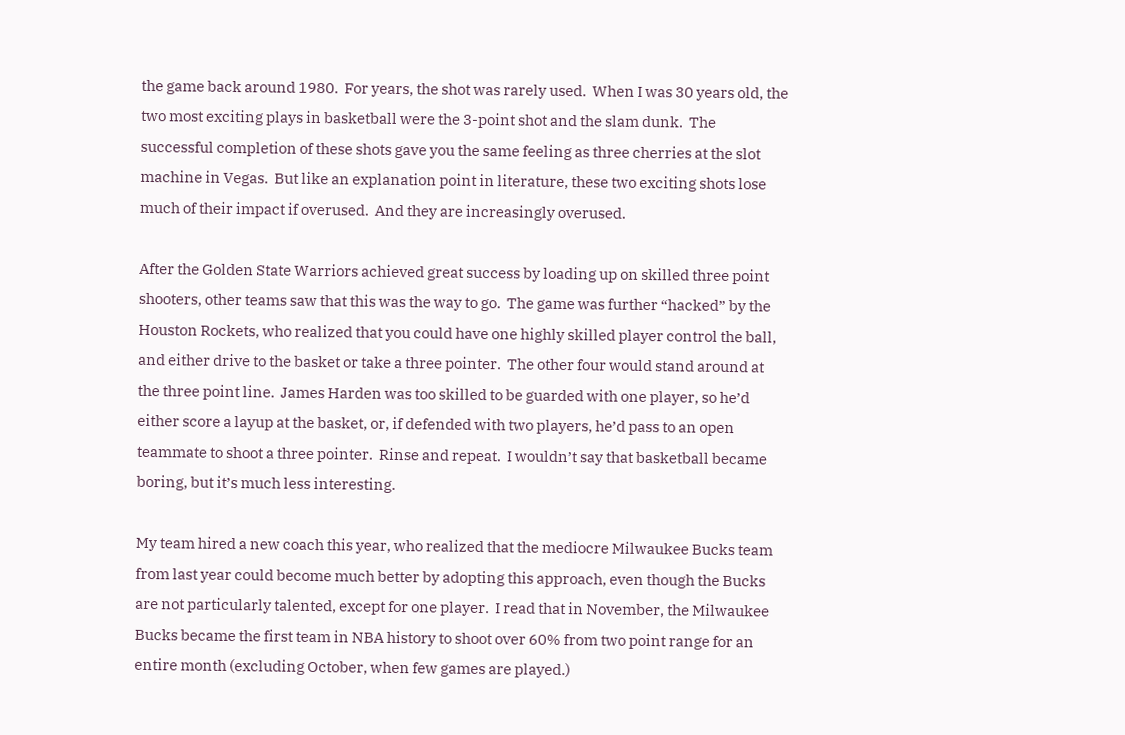the game back around 1980.  For years, the shot was rarely used.  When I was 30 years old, the two most exciting plays in basketball were the 3-point shot and the slam dunk.  The successful completion of these shots gave you the same feeling as three cherries at the slot machine in Vegas.  But like an explanation point in literature, these two exciting shots lose much of their impact if overused.  And they are increasingly overused.

After the Golden State Warriors achieved great success by loading up on skilled three point shooters, other teams saw that this was the way to go.  The game was further “hacked” by the Houston Rockets, who realized that you could have one highly skilled player control the ball, and either drive to the basket or take a three pointer.  The other four would stand around at the three point line.  James Harden was too skilled to be guarded with one player, so he’d either score a layup at the basket, or, if defended with two players, he’d pass to an open teammate to shoot a three pointer.  Rinse and repeat.  I wouldn’t say that basketball became boring, but it’s much less interesting.

My team hired a new coach this year, who realized that the mediocre Milwaukee Bucks team from last year could become much better by adopting this approach, even though the Bucks are not particularly talented, except for one player.  I read that in November, the Milwaukee Bucks became the first team in NBA history to shoot over 60% from two point range for an entire month (excluding October, when few games are played.)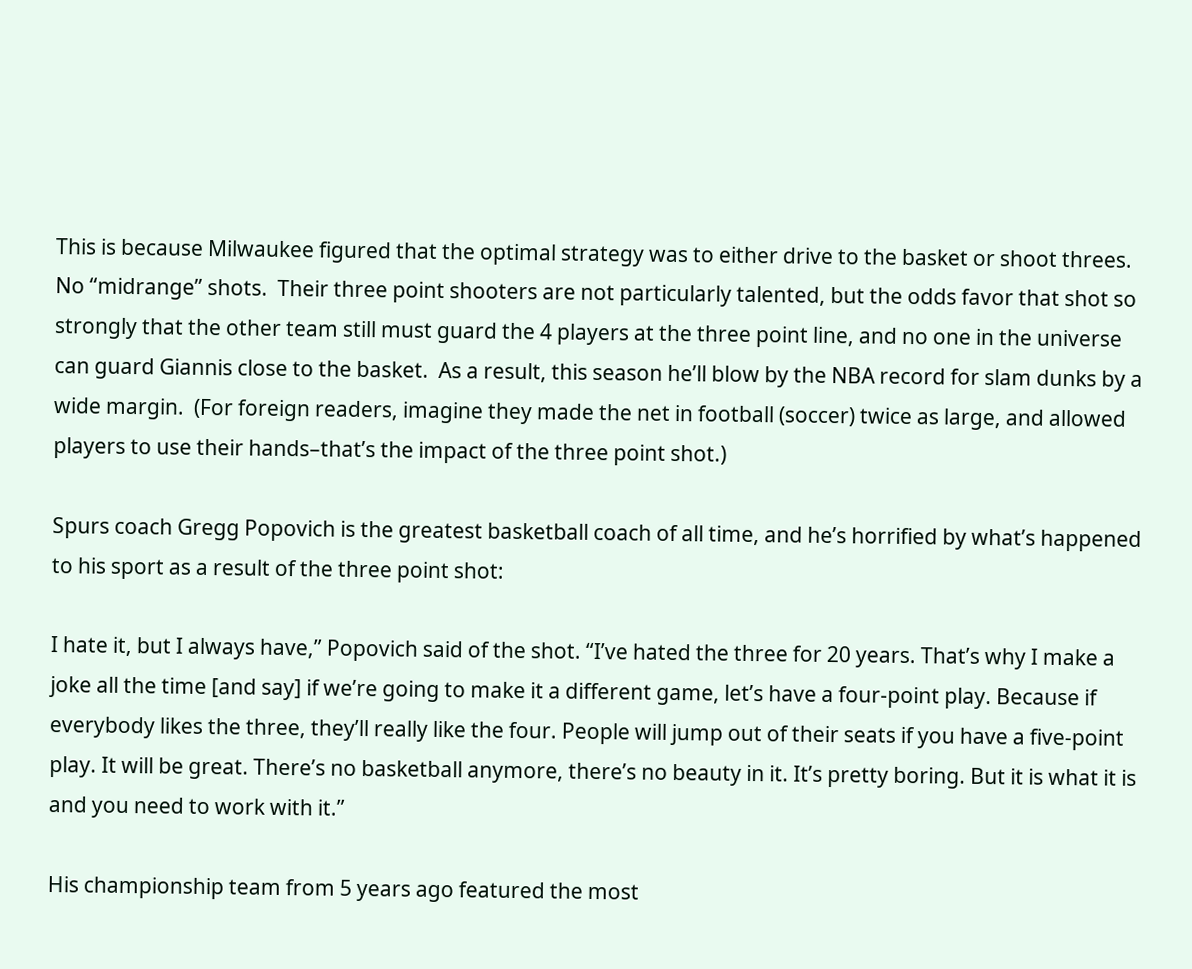This is because Milwaukee figured that the optimal strategy was to either drive to the basket or shoot threes.  No “midrange” shots.  Their three point shooters are not particularly talented, but the odds favor that shot so strongly that the other team still must guard the 4 players at the three point line, and no one in the universe can guard Giannis close to the basket.  As a result, this season he’ll blow by the NBA record for slam dunks by a wide margin.  (For foreign readers, imagine they made the net in football (soccer) twice as large, and allowed players to use their hands–that’s the impact of the three point shot.)

Spurs coach Gregg Popovich is the greatest basketball coach of all time, and he’s horrified by what’s happened to his sport as a result of the three point shot:

I hate it, but I always have,” Popovich said of the shot. “I’ve hated the three for 20 years. That’s why I make a joke all the time [and say] if we’re going to make it a different game, let’s have a four-point play. Because if everybody likes the three, they’ll really like the four. People will jump out of their seats if you have a five-point play. It will be great. There’s no basketball anymore, there’s no beauty in it. It’s pretty boring. But it is what it is and you need to work with it.”

His championship team from 5 years ago featured the most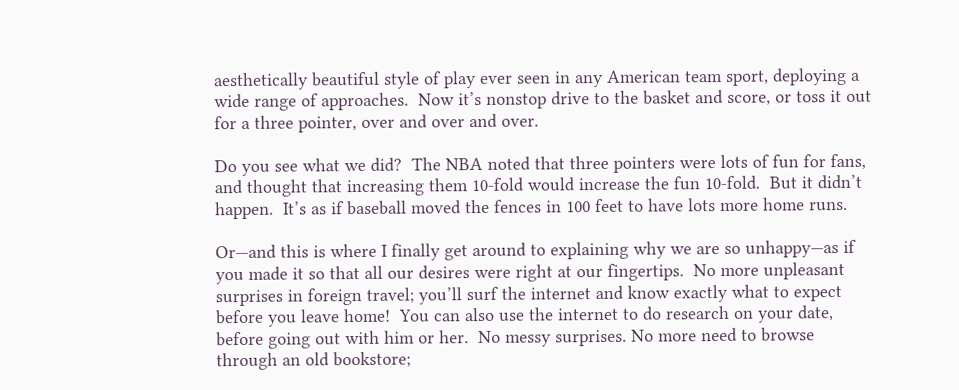aesthetically beautiful style of play ever seen in any American team sport, deploying a wide range of approaches.  Now it’s nonstop drive to the basket and score, or toss it out for a three pointer, over and over and over.

Do you see what we did?  The NBA noted that three pointers were lots of fun for fans, and thought that increasing them 10-fold would increase the fun 10-fold.  But it didn’t happen.  It’s as if baseball moved the fences in 100 feet to have lots more home runs.

Or—and this is where I finally get around to explaining why we are so unhappy—as if you made it so that all our desires were right at our fingertips.  No more unpleasant surprises in foreign travel; you’ll surf the internet and know exactly what to expect before you leave home!  You can also use the internet to do research on your date, before going out with him or her.  No messy surprises. No more need to browse through an old bookstore;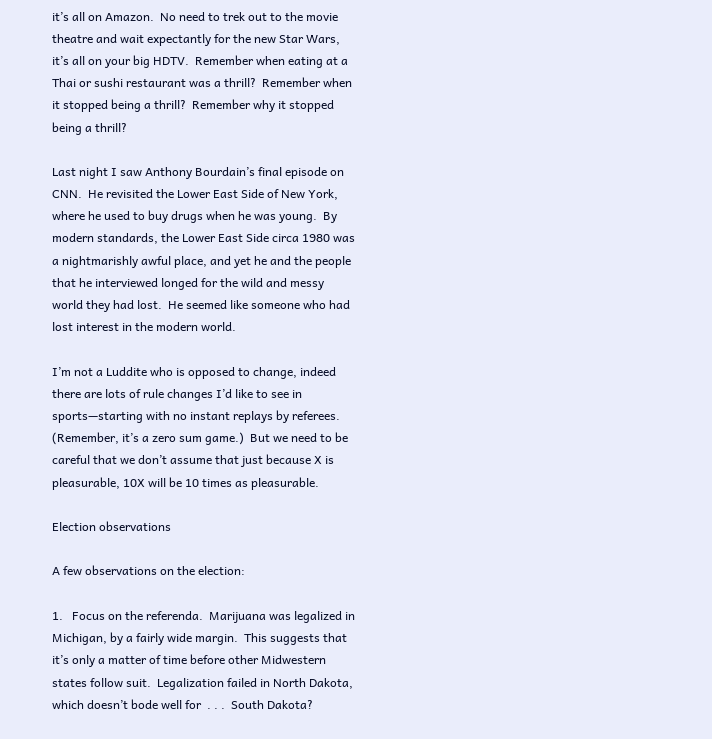it’s all on Amazon.  No need to trek out to the movie theatre and wait expectantly for the new Star Wars, it’s all on your big HDTV.  Remember when eating at a Thai or sushi restaurant was a thrill?  Remember when it stopped being a thrill?  Remember why it stopped being a thrill?

Last night I saw Anthony Bourdain’s final episode on CNN.  He revisited the Lower East Side of New York, where he used to buy drugs when he was young.  By modern standards, the Lower East Side circa 1980 was a nightmarishly awful place, and yet he and the people that he interviewed longed for the wild and messy world they had lost.  He seemed like someone who had lost interest in the modern world.

I’m not a Luddite who is opposed to change, indeed there are lots of rule changes I’d like to see in sports—starting with no instant replays by referees. (Remember, it’s a zero sum game.)  But we need to be careful that we don’t assume that just because X is pleasurable, 10X will be 10 times as pleasurable.

Election observations

A few observations on the election:

1.   Focus on the referenda.  Marijuana was legalized in Michigan, by a fairly wide margin.  This suggests that it’s only a matter of time before other Midwestern states follow suit.  Legalization failed in North Dakota, which doesn’t bode well for  . . .  South Dakota?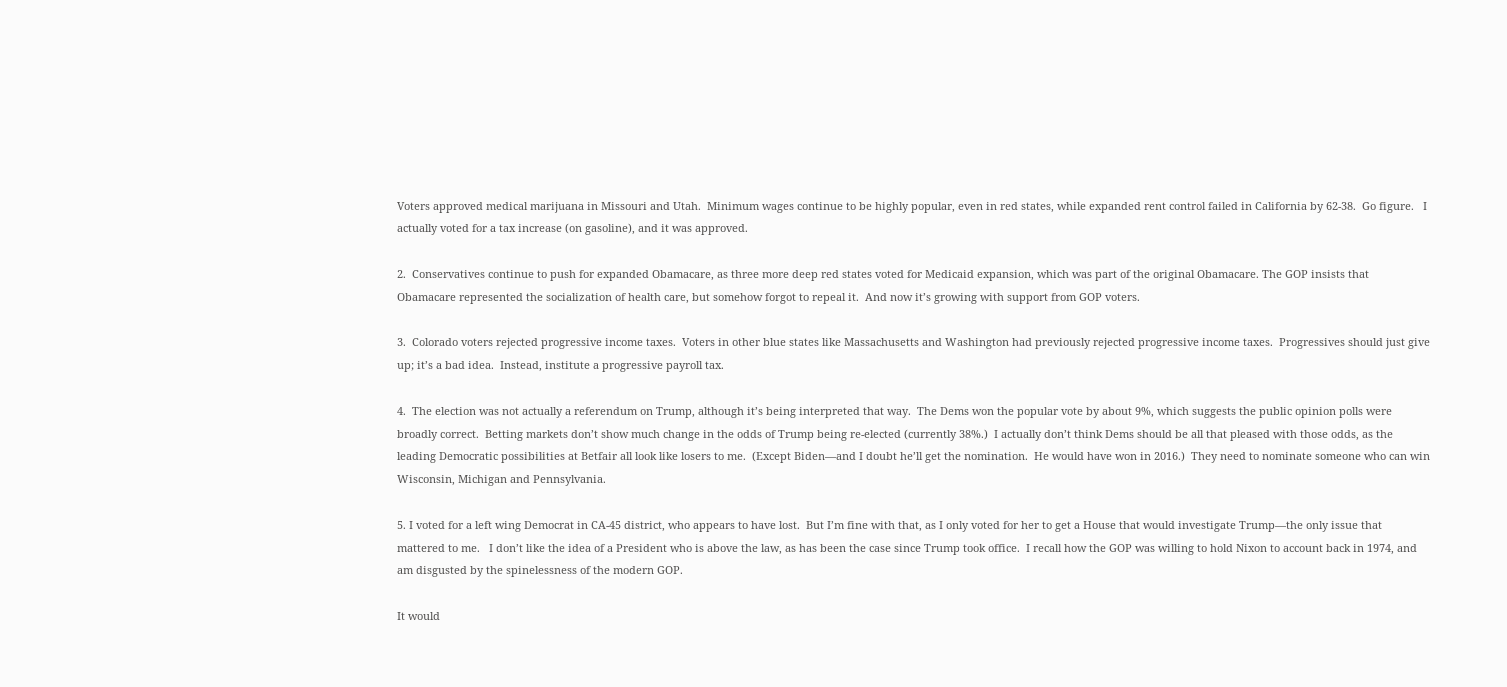Voters approved medical marijuana in Missouri and Utah.  Minimum wages continue to be highly popular, even in red states, while expanded rent control failed in California by 62-38.  Go figure.   I actually voted for a tax increase (on gasoline), and it was approved.

2.  Conservatives continue to push for expanded Obamacare, as three more deep red states voted for Medicaid expansion, which was part of the original Obamacare. The GOP insists that Obamacare represented the socialization of health care, but somehow forgot to repeal it.  And now it’s growing with support from GOP voters.

3.  Colorado voters rejected progressive income taxes.  Voters in other blue states like Massachusetts and Washington had previously rejected progressive income taxes.  Progressives should just give up; it’s a bad idea.  Instead, institute a progressive payroll tax.

4.  The election was not actually a referendum on Trump, although it’s being interpreted that way.  The Dems won the popular vote by about 9%, which suggests the public opinion polls were broadly correct.  Betting markets don’t show much change in the odds of Trump being re-elected (currently 38%.)  I actually don’t think Dems should be all that pleased with those odds, as the leading Democratic possibilities at Betfair all look like losers to me.  (Except Biden—and I doubt he’ll get the nomination.  He would have won in 2016.)  They need to nominate someone who can win Wisconsin, Michigan and Pennsylvania.

5. I voted for a left wing Democrat in CA-45 district, who appears to have lost.  But I’m fine with that, as I only voted for her to get a House that would investigate Trump—the only issue that mattered to me.   I don’t like the idea of a President who is above the law, as has been the case since Trump took office.  I recall how the GOP was willing to hold Nixon to account back in 1974, and am disgusted by the spinelessness of the modern GOP.

It would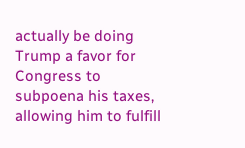actually be doing Trump a favor for Congress to subpoena his taxes, allowing him to fulfill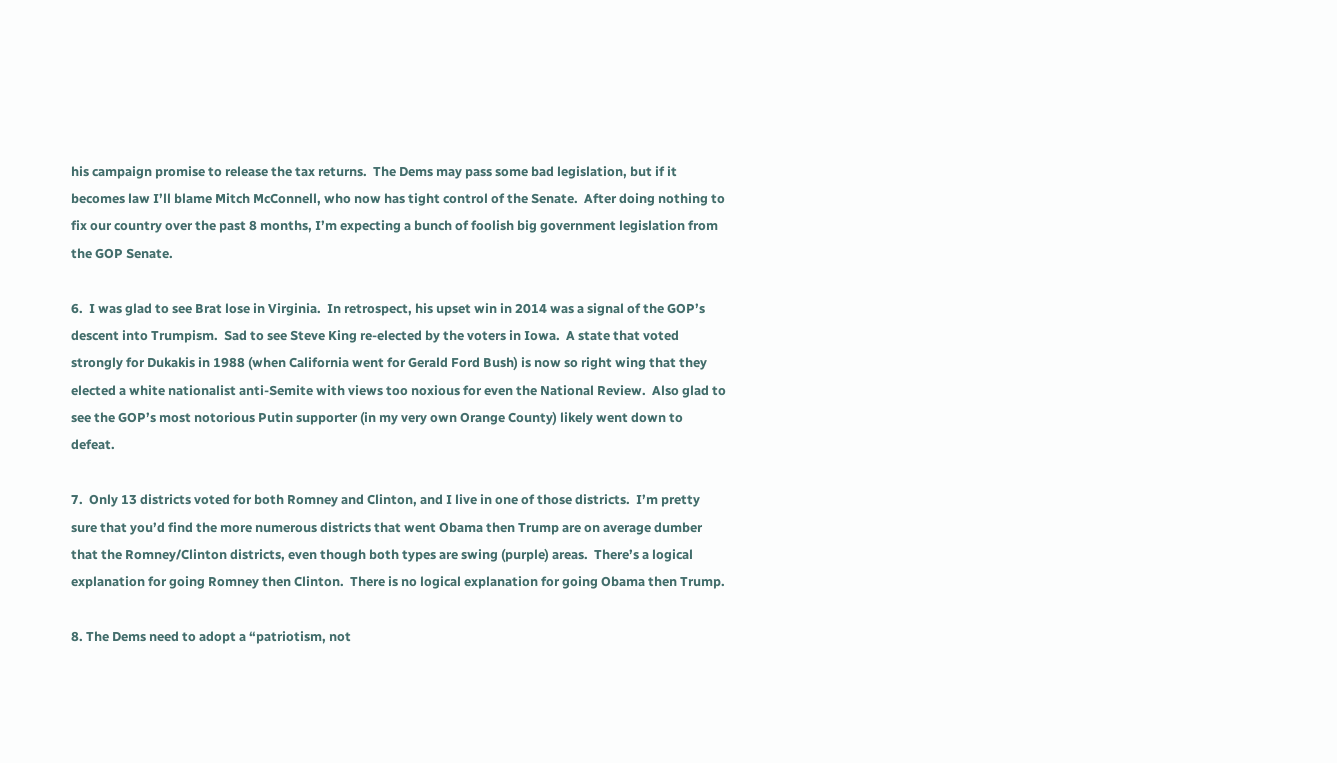his campaign promise to release the tax returns.  The Dems may pass some bad legislation, but if it becomes law I’ll blame Mitch McConnell, who now has tight control of the Senate.  After doing nothing to fix our country over the past 8 months, I’m expecting a bunch of foolish big government legislation from the GOP Senate.

6.  I was glad to see Brat lose in Virginia.  In retrospect, his upset win in 2014 was a signal of the GOP’s descent into Trumpism.  Sad to see Steve King re-elected by the voters in Iowa.  A state that voted strongly for Dukakis in 1988 (when California went for Gerald Ford Bush) is now so right wing that they elected a white nationalist anti-Semite with views too noxious for even the National Review.  Also glad to see the GOP’s most notorious Putin supporter (in my very own Orange County) likely went down to defeat.

7.  Only 13 districts voted for both Romney and Clinton, and I live in one of those districts.  I’m pretty sure that you’d find the more numerous districts that went Obama then Trump are on average dumber that the Romney/Clinton districts, even though both types are swing (purple) areas.  There’s a logical explanation for going Romney then Clinton.  There is no logical explanation for going Obama then Trump.

8. The Dems need to adopt a “patriotism, not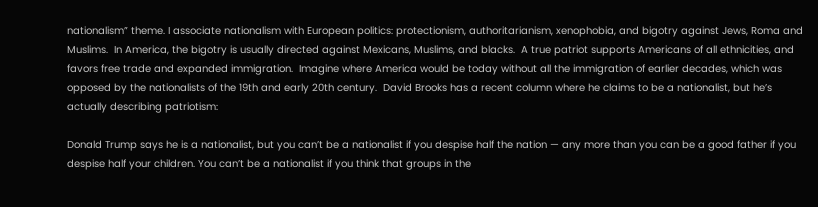nationalism” theme. I associate nationalism with European politics: protectionism, authoritarianism, xenophobia, and bigotry against Jews, Roma and Muslims.  In America, the bigotry is usually directed against Mexicans, Muslims, and blacks.  A true patriot supports Americans of all ethnicities, and favors free trade and expanded immigration.  Imagine where America would be today without all the immigration of earlier decades, which was opposed by the nationalists of the 19th and early 20th century.  David Brooks has a recent column where he claims to be a nationalist, but he’s actually describing patriotism:

Donald Trump says he is a nationalist, but you can’t be a nationalist if you despise half the nation — any more than you can be a good father if you despise half your children. You can’t be a nationalist if you think that groups in the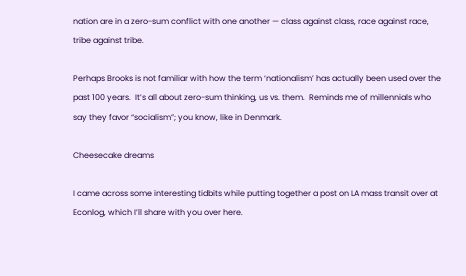nation are in a zero-sum conflict with one another — class against class, race against race, tribe against tribe.

Perhaps Brooks is not familiar with how the term ‘nationalism’ has actually been used over the past 100 years.  It’s all about zero-sum thinking, us vs. them.  Reminds me of millennials who say they favor “socialism”; you know, like in Denmark.

Cheesecake dreams

I came across some interesting tidbits while putting together a post on LA mass transit over at Econlog, which I’ll share with you over here.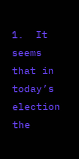1.  It seems that in today’s election the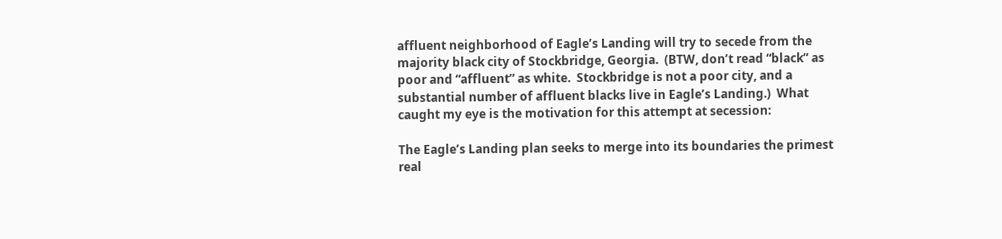affluent neighborhood of Eagle’s Landing will try to secede from the majority black city of Stockbridge, Georgia.  (BTW, don’t read “black” as poor and “affluent” as white.  Stockbridge is not a poor city, and a substantial number of affluent blacks live in Eagle’s Landing.)  What caught my eye is the motivation for this attempt at secession:

The Eagle’s Landing plan seeks to merge into its boundaries the primest real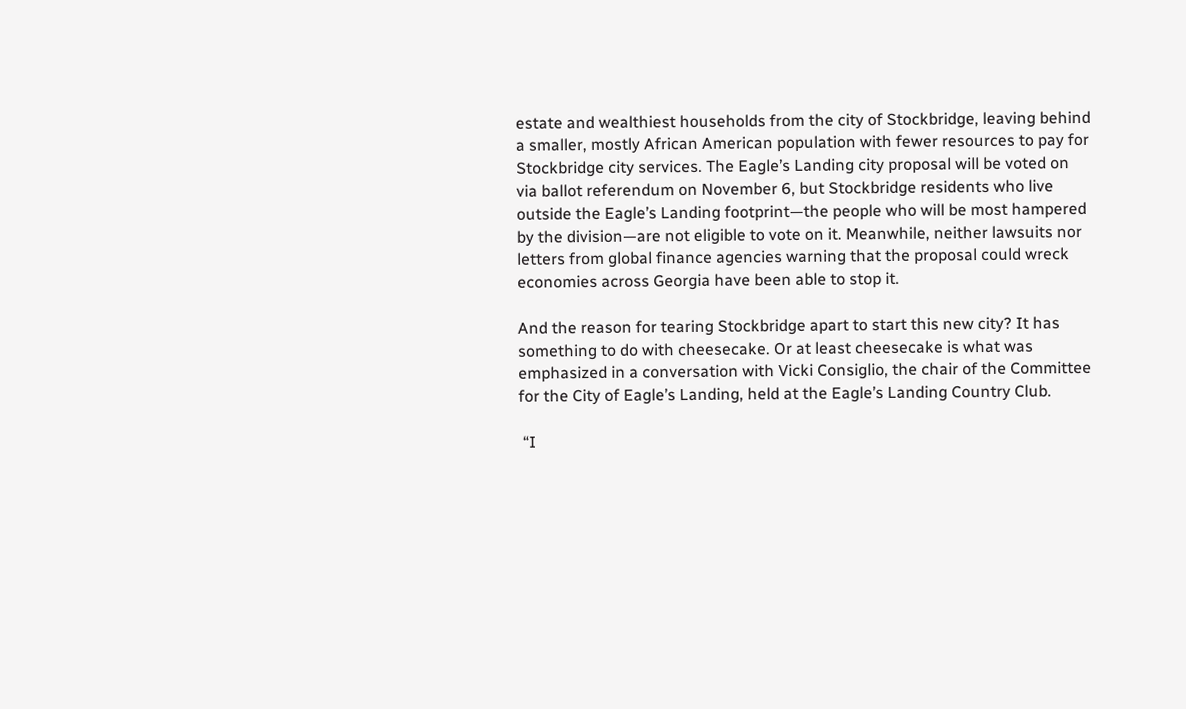estate and wealthiest households from the city of Stockbridge, leaving behind a smaller, mostly African American population with fewer resources to pay for Stockbridge city services. The Eagle’s Landing city proposal will be voted on via ballot referendum on November 6, but Stockbridge residents who live outside the Eagle’s Landing footprint—the people who will be most hampered by the division—are not eligible to vote on it. Meanwhile, neither lawsuits nor letters from global finance agencies warning that the proposal could wreck economies across Georgia have been able to stop it.

And the reason for tearing Stockbridge apart to start this new city? It has something to do with cheesecake. Or at least cheesecake is what was emphasized in a conversation with Vicki Consiglio, the chair of the Committee for the City of Eagle’s Landing, held at the Eagle’s Landing Country Club.

 “I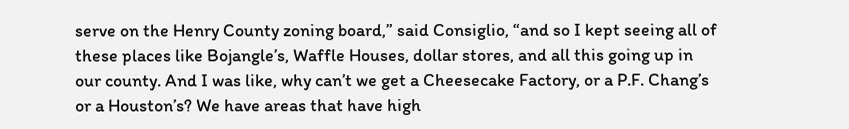serve on the Henry County zoning board,” said Consiglio, “and so I kept seeing all of these places like Bojangle’s, Waffle Houses, dollar stores, and all this going up in our county. And I was like, why can’t we get a Cheesecake Factory, or a P.F. Chang’s or a Houston’s? We have areas that have high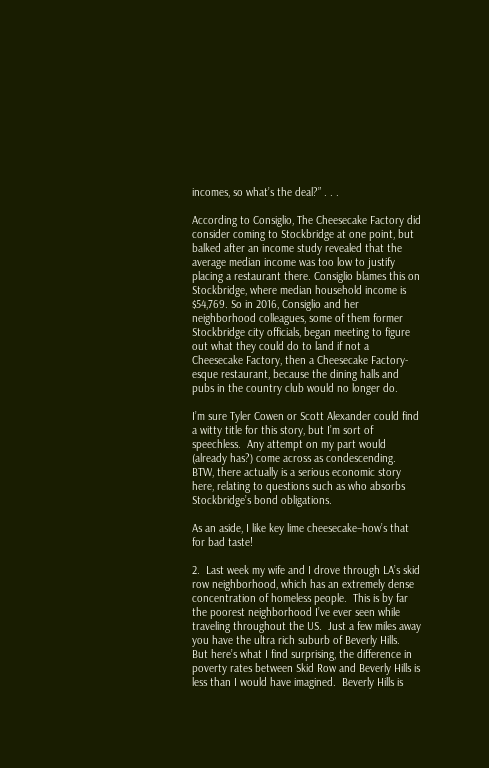incomes, so what’s the deal?” . . .

According to Consiglio, The Cheesecake Factory did consider coming to Stockbridge at one point, but balked after an income study revealed that the average median income was too low to justify placing a restaurant there. Consiglio blames this on Stockbridge, where median household income is $54,769. So in 2016, Consiglio and her neighborhood colleagues, some of them former Stockbridge city officials, began meeting to figure out what they could do to land if not a Cheesecake Factory, then a Cheesecake Factory-esque restaurant, because the dining halls and pubs in the country club would no longer do.

I’m sure Tyler Cowen or Scott Alexander could find a witty title for this story, but I’m sort of speechless.  Any attempt on my part would (already has?) come across as condescending.  BTW, there actually is a serious economic story here, relating to questions such as who absorbs Stockbridge’s bond obligations.

As an aside, I like key lime cheesecake–how’s that for bad taste!

2.  Last week my wife and I drove through LA’s skid row neighborhood, which has an extremely dense concentration of homeless people.  This is by far the poorest neighborhood I’ve ever seen while traveling throughout the US.  Just a few miles away you have the ultra rich suburb of Beverly Hills.  But here’s what I find surprising, the difference in poverty rates between Skid Row and Beverly Hills is less than I would have imagined.  Beverly Hills is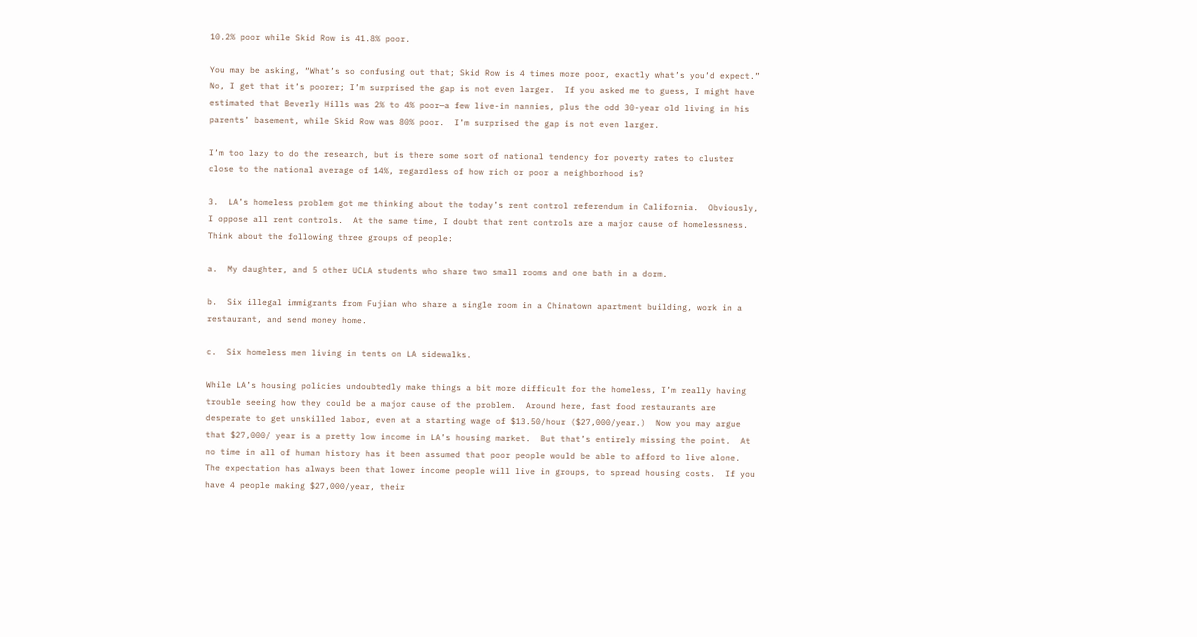10.2% poor while Skid Row is 41.8% poor.

You may be asking, “What’s so confusing out that; Skid Row is 4 times more poor, exactly what’s you’d expect.”  No, I get that it’s poorer; I’m surprised the gap is not even larger.  If you asked me to guess, I might have estimated that Beverly Hills was 2% to 4% poor—a few live-in nannies, plus the odd 30-year old living in his parents’ basement, while Skid Row was 80% poor.  I’m surprised the gap is not even larger.

I’m too lazy to do the research, but is there some sort of national tendency for poverty rates to cluster close to the national average of 14%, regardless of how rich or poor a neighborhood is?

3.  LA’s homeless problem got me thinking about the today’s rent control referendum in California.  Obviously, I oppose all rent controls.  At the same time, I doubt that rent controls are a major cause of homelessness.  Think about the following three groups of people:

a.  My daughter, and 5 other UCLA students who share two small rooms and one bath in a dorm.

b.  Six illegal immigrants from Fujian who share a single room in a Chinatown apartment building, work in a restaurant, and send money home.

c.  Six homeless men living in tents on LA sidewalks.

While LA’s housing policies undoubtedly make things a bit more difficult for the homeless, I’m really having trouble seeing how they could be a major cause of the problem.  Around here, fast food restaurants are desperate to get unskilled labor, even at a starting wage of $13.50/hour ($27,000/year.)  Now you may argue that $27,000/ year is a pretty low income in LA’s housing market.  But that’s entirely missing the point.  At no time in all of human history has it been assumed that poor people would be able to afford to live alone.  The expectation has always been that lower income people will live in groups, to spread housing costs.  If you have 4 people making $27,000/year, their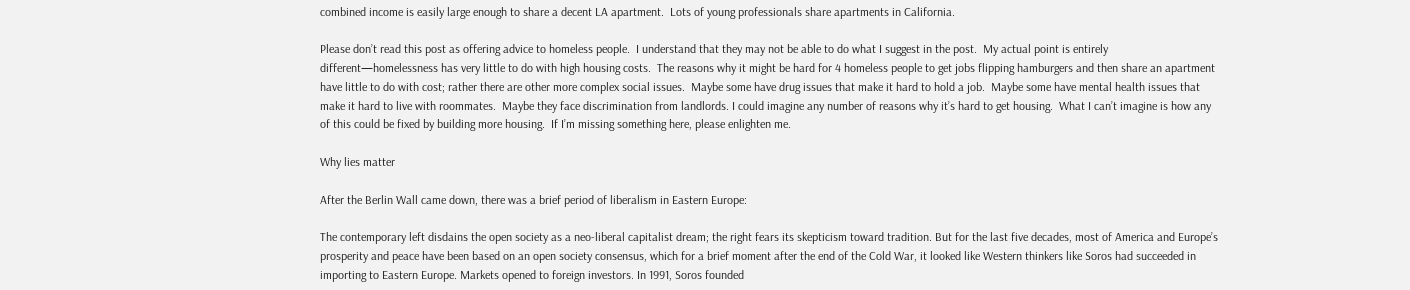combined income is easily large enough to share a decent LA apartment.  Lots of young professionals share apartments in California.

Please don’t read this post as offering advice to homeless people.  I understand that they may not be able to do what I suggest in the post.  My actual point is entirely different—homelessness has very little to do with high housing costs.  The reasons why it might be hard for 4 homeless people to get jobs flipping hamburgers and then share an apartment have little to do with cost; rather there are other more complex social issues.  Maybe some have drug issues that make it hard to hold a job.  Maybe some have mental health issues that make it hard to live with roommates.  Maybe they face discrimination from landlords. I could imagine any number of reasons why it’s hard to get housing.  What I can’t imagine is how any of this could be fixed by building more housing.  If I’m missing something here, please enlighten me.

Why lies matter

After the Berlin Wall came down, there was a brief period of liberalism in Eastern Europe:

The contemporary left disdains the open society as a neo-liberal capitalist dream; the right fears its skepticism toward tradition. But for the last five decades, most of America and Europe’s prosperity and peace have been based on an open society consensus, which for a brief moment after the end of the Cold War, it looked like Western thinkers like Soros had succeeded in importing to Eastern Europe. Markets opened to foreign investors. In 1991, Soros founded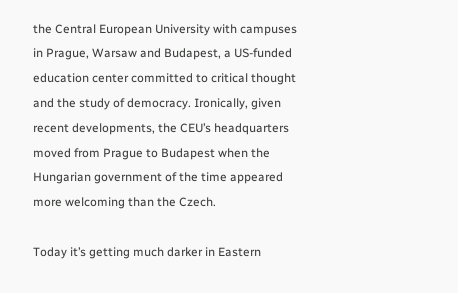the Central European University with campuses in Prague, Warsaw and Budapest, a US-funded education center committed to critical thought and the study of democracy. Ironically, given recent developments, the CEU’s headquarters moved from Prague to Budapest when the Hungarian government of the time appeared more welcoming than the Czech.

Today it’s getting much darker in Eastern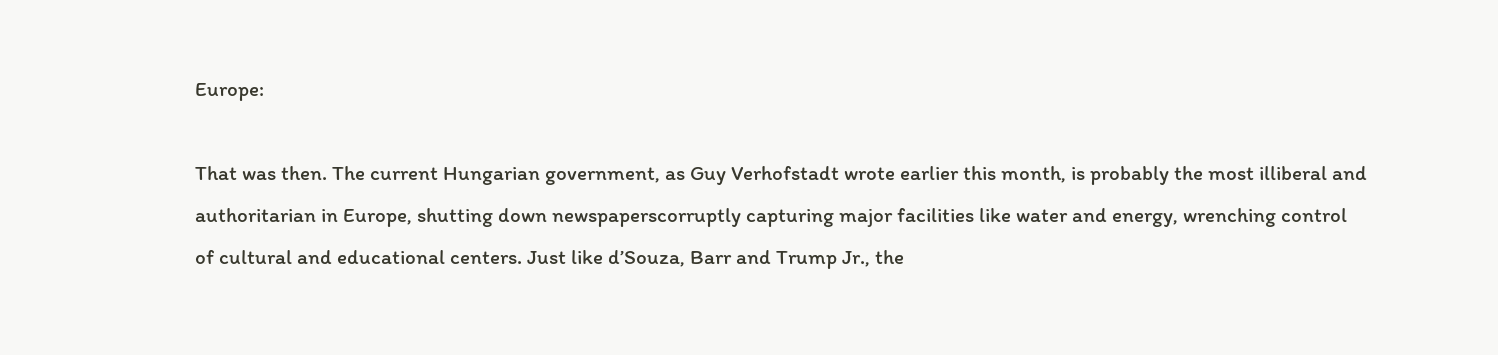Europe:

That was then. The current Hungarian government, as Guy Verhofstadt wrote earlier this month, is probably the most illiberal and authoritarian in Europe, shutting down newspaperscorruptly capturing major facilities like water and energy, wrenching control of cultural and educational centers. Just like d’Souza, Barr and Trump Jr., the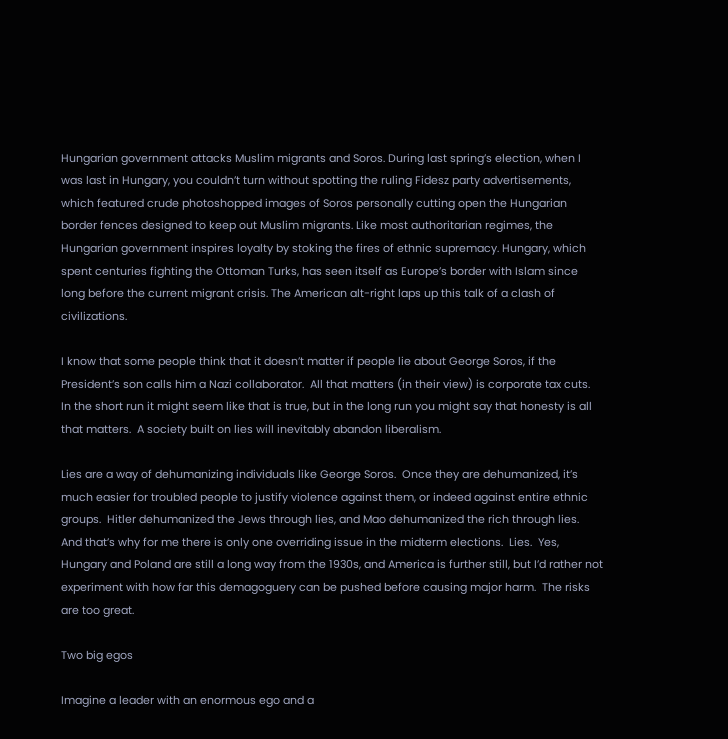Hungarian government attacks Muslim migrants and Soros. During last spring’s election, when I was last in Hungary, you couldn’t turn without spotting the ruling Fidesz party advertisements, which featured crude photoshopped images of Soros personally cutting open the Hungarian border fences designed to keep out Muslim migrants. Like most authoritarian regimes, the Hungarian government inspires loyalty by stoking the fires of ethnic supremacy. Hungary, which spent centuries fighting the Ottoman Turks, has seen itself as Europe’s border with Islam since long before the current migrant crisis. The American alt-right laps up this talk of a clash of civilizations.

I know that some people think that it doesn’t matter if people lie about George Soros, if the President’s son calls him a Nazi collaborator.  All that matters (in their view) is corporate tax cuts.  In the short run it might seem like that is true, but in the long run you might say that honesty is all that matters.  A society built on lies will inevitably abandon liberalism.

Lies are a way of dehumanizing individuals like George Soros.  Once they are dehumanized, it’s much easier for troubled people to justify violence against them, or indeed against entire ethnic groups.  Hitler dehumanized the Jews through lies, and Mao dehumanized the rich through lies.  And that’s why for me there is only one overriding issue in the midterm elections.  Lies.  Yes, Hungary and Poland are still a long way from the 1930s, and America is further still, but I’d rather not experiment with how far this demagoguery can be pushed before causing major harm.  The risks are too great.

Two big egos

Imagine a leader with an enormous ego and a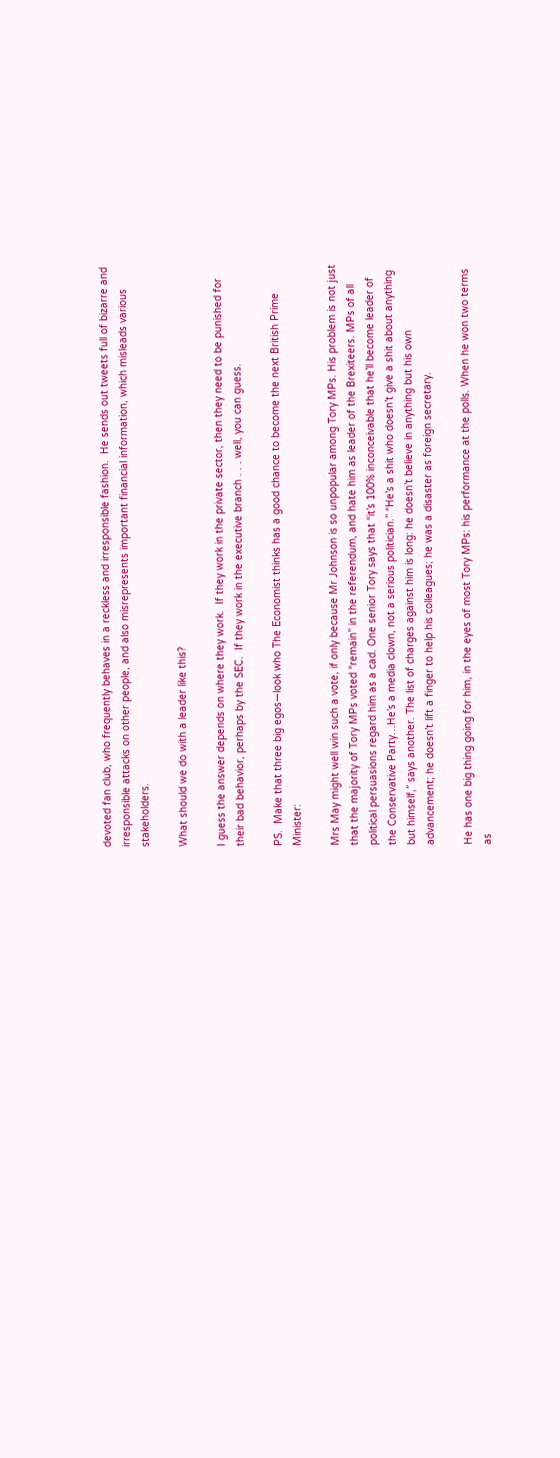devoted fan club, who frequently behaves in a reckless and irresponsible fashion.  He sends out tweets full of bizarre and irresponsible attacks on other people, and also misrepresents important financial information, which misleads various stakeholders.

What should we do with a leader like this?

I guess the answer depends on where they work.  If they work in the private sector, then they need to be punished for their bad behavior, perhaps by the SEC.  If they work in the executive branch . . . well, you can guess.

PS.  Make that three big egos—look who The Economist thinks has a good chance to become the next British Prime Minister:

Mrs May might well win such a vote, if only because Mr Johnson is so unpopular among Tory MPs. His problem is not just that the majority of Tory MPs voted “remain” in the referendum, and hate him as leader of the Brexiteers. MPs of all political persuasions regard him as a cad. One senior Tory says that “it’s 100% inconceivable that he’ll become leader of the Conservative Party…He’s a media clown, not a serious politician.” “He’s a shit who doesn’t give a shit about anything but himself,” says another. The list of charges against him is long: he doesn’t believe in anything but his own advancement; he doesn’t lift a finger to help his colleagues; he was a disaster as foreign secretary.

He has one big thing going for him, in the eyes of most Tory MPs: his performance at the polls. When he won two terms as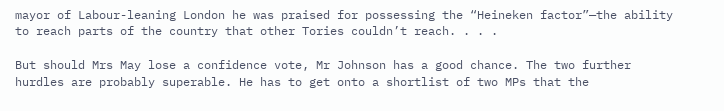mayor of Labour-leaning London he was praised for possessing the “Heineken factor”—the ability to reach parts of the country that other Tories couldn’t reach. . . .

But should Mrs May lose a confidence vote, Mr Johnson has a good chance. The two further hurdles are probably superable. He has to get onto a shortlist of two MPs that the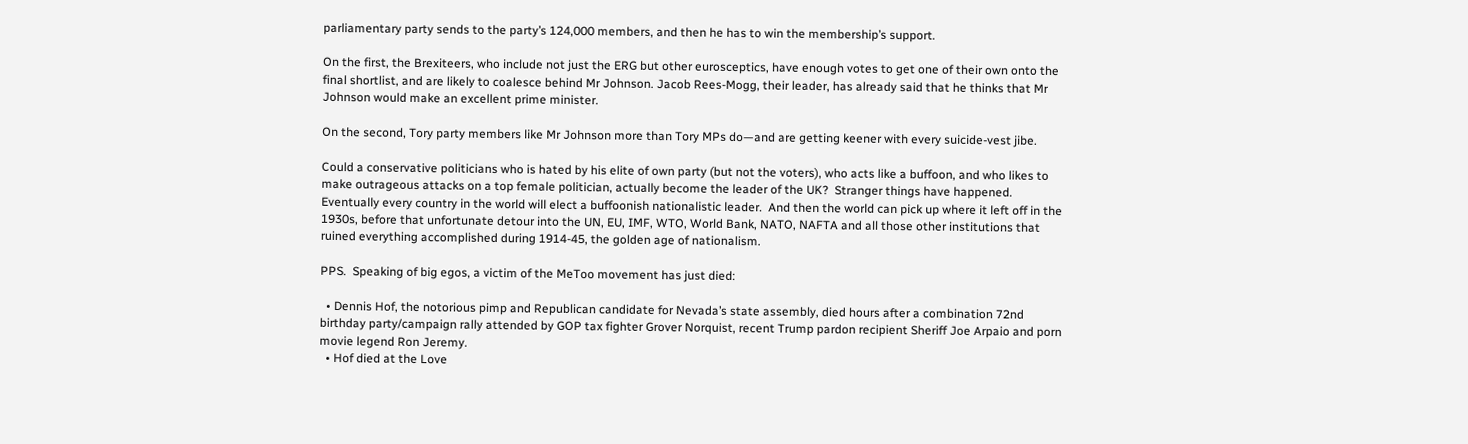parliamentary party sends to the party’s 124,000 members, and then he has to win the membership’s support.

On the first, the Brexiteers, who include not just the ERG but other eurosceptics, have enough votes to get one of their own onto the final shortlist, and are likely to coalesce behind Mr Johnson. Jacob Rees-Mogg, their leader, has already said that he thinks that Mr Johnson would make an excellent prime minister.

On the second, Tory party members like Mr Johnson more than Tory MPs do—and are getting keener with every suicide-vest jibe.

Could a conservative politicians who is hated by his elite of own party (but not the voters), who acts like a buffoon, and who likes to make outrageous attacks on a top female politician, actually become the leader of the UK?  Stranger things have happened.  Eventually every country in the world will elect a buffoonish nationalistic leader.  And then the world can pick up where it left off in the 1930s, before that unfortunate detour into the UN, EU, IMF, WTO, World Bank, NATO, NAFTA and all those other institutions that ruined everything accomplished during 1914-45, the golden age of nationalism.

PPS.  Speaking of big egos, a victim of the MeToo movement has just died:

  • Dennis Hof, the notorious pimp and Republican candidate for Nevada’s state assembly, died hours after a combination 72nd birthday party/campaign rally attended by GOP tax fighter Grover Norquist, recent Trump pardon recipient Sheriff Joe Arpaio and porn movie legend Ron Jeremy.
  • Hof died at the Love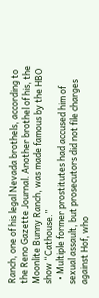Ranch, one of his legal Nevada brothels, according to the Reno Gazette Journal. Another brothel of his, the Moonlite Bunny Ranch, was made famous by the HBO show “Cathouse.”
  • Multiple former prostitutes had accused him of sexual assault, but prosecutors did not file charges against Hof, who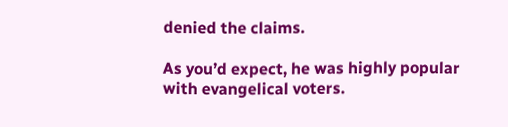denied the claims.

As you’d expect, he was highly popular with evangelical voters.